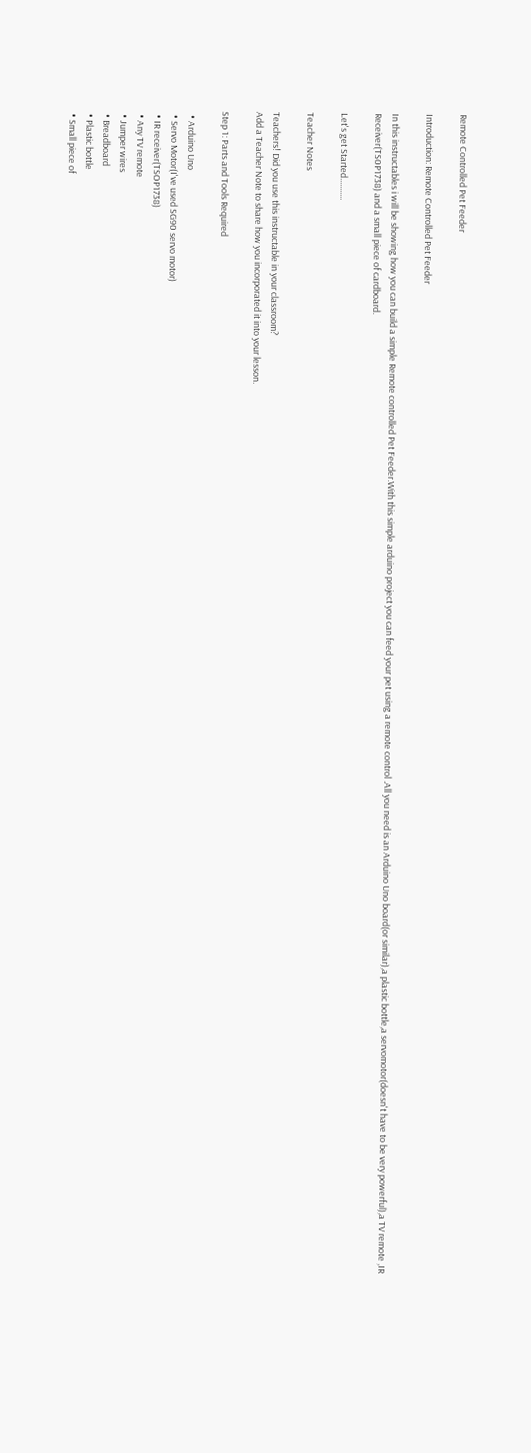Remote Controlled Pet Feeder

Introduction: Remote Controlled Pet Feeder

In this instructables i will be showing how you can build a simple Remote controlled Pet Feeder.With this simple arduino project you can feed your pet using a remote control .All you need is an Arduino Uno board(or similar),a plastic bottle,a servomotor(doesn't have to be very powerful),a TV remote ,IR Receiver(TS0P1738) and a small piece of cardboard.

Let's get Started...........

Teacher Notes

Teachers! Did you use this instructable in your classroom?
Add a Teacher Note to share how you incorporated it into your lesson.

Step 1: Parts and Tools Required

  • Arduino Uno
  • Servo Motor(I've used SG90 servo motor)
  • IR receiver(TSOP1738)
  • Any TV remote
  • Jumper wires
  • Breadboard
  • Plastic bottle
  • Small piece of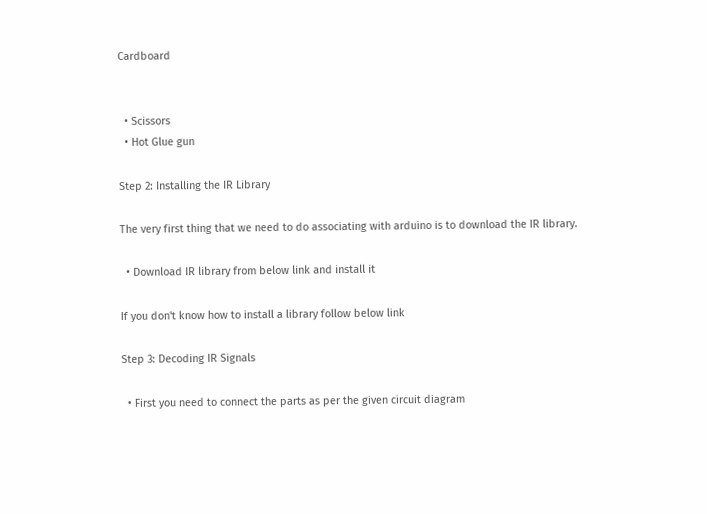Cardboard


  • Scissors
  • Hot Glue gun

Step 2: Installing the IR Library

The very first thing that we need to do associating with arduino is to download the IR library.

  • Download IR library from below link and install it

If you don't know how to install a library follow below link

Step 3: Decoding IR Signals

  • First you need to connect the parts as per the given circuit diagram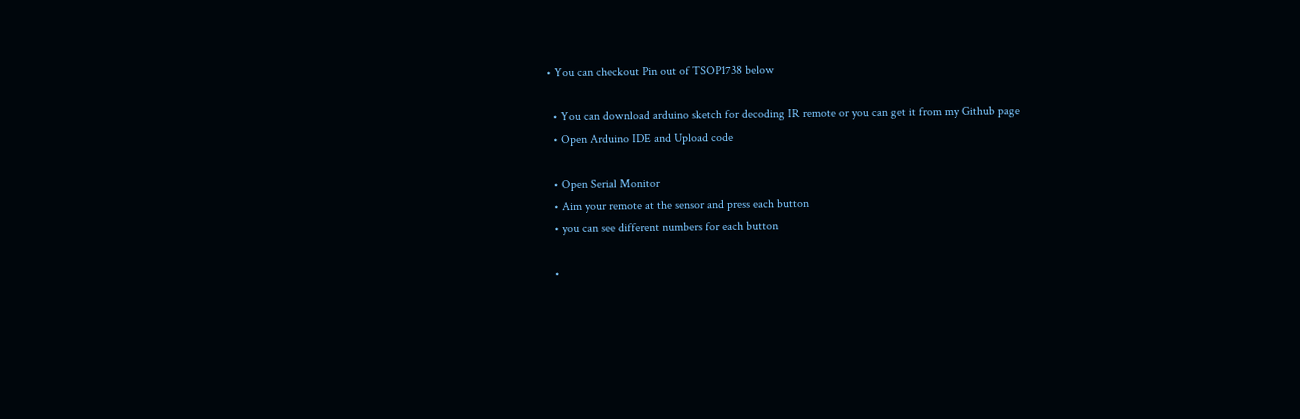• You can checkout Pin out of TSOP1738 below

  • You can download arduino sketch for decoding IR remote or you can get it from my Github page
  • Open Arduino IDE and Upload code

  • Open Serial Monitor
  • Aim your remote at the sensor and press each button
  • you can see different numbers for each button

  •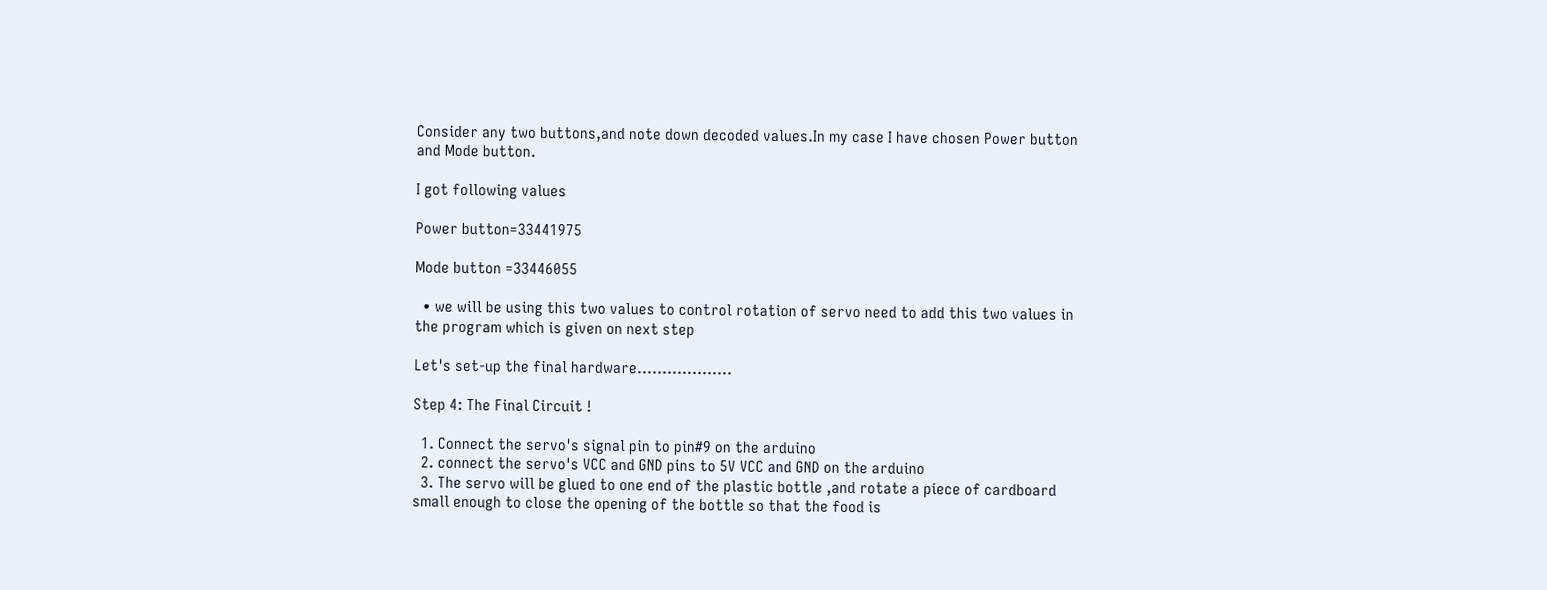Consider any two buttons,and note down decoded values.In my case I have chosen Power button and Mode button.

I got following values

Power button=33441975

Mode button =33446055

  • we will be using this two values to control rotation of servo need to add this two values in the program which is given on next step

Let's set-up the final hardware...................

Step 4: The Final Circuit !

  1. Connect the servo's signal pin to pin#9 on the arduino
  2. connect the servo's VCC and GND pins to 5V VCC and GND on the arduino
  3. The servo will be glued to one end of the plastic bottle ,and rotate a piece of cardboard small enough to close the opening of the bottle so that the food is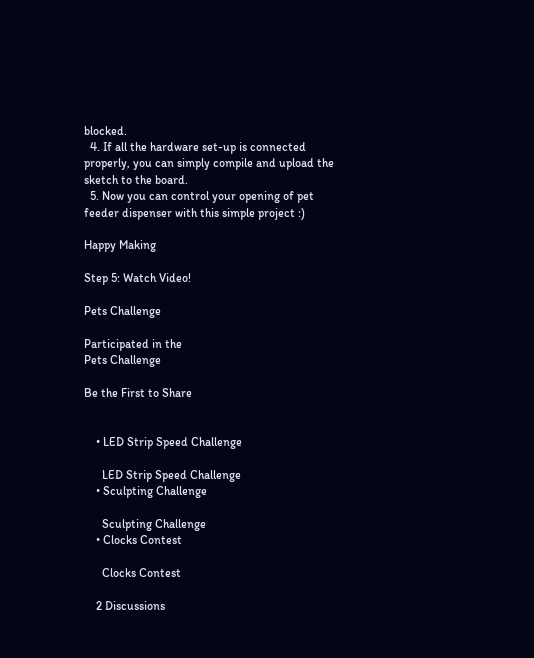blocked.
  4. If all the hardware set-up is connected properly, you can simply compile and upload the sketch to the board.
  5. Now you can control your opening of pet feeder dispenser with this simple project :)

Happy Making

Step 5: Watch Video!

Pets Challenge

Participated in the
Pets Challenge

Be the First to Share


    • LED Strip Speed Challenge

      LED Strip Speed Challenge
    • Sculpting Challenge

      Sculpting Challenge
    • Clocks Contest

      Clocks Contest

    2 Discussions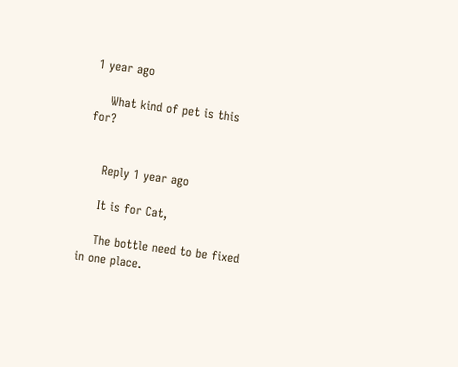1 year ago

    What kind of pet is this for?


    Reply 1 year ago

    It is for Cat,

    The bottle need to be fixed in one place.